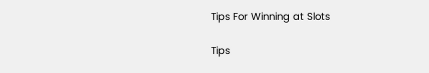Tips For Winning at Slots

Tips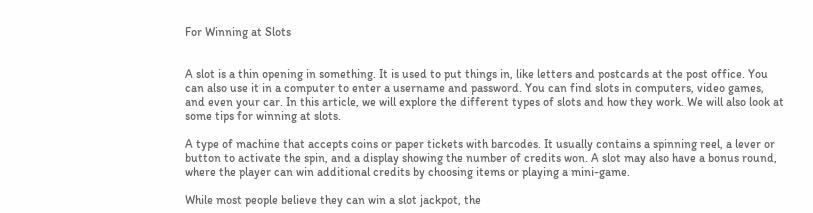For Winning at Slots


A slot is a thin opening in something. It is used to put things in, like letters and postcards at the post office. You can also use it in a computer to enter a username and password. You can find slots in computers, video games, and even your car. In this article, we will explore the different types of slots and how they work. We will also look at some tips for winning at slots.

A type of machine that accepts coins or paper tickets with barcodes. It usually contains a spinning reel, a lever or button to activate the spin, and a display showing the number of credits won. A slot may also have a bonus round, where the player can win additional credits by choosing items or playing a mini-game.

While most people believe they can win a slot jackpot, the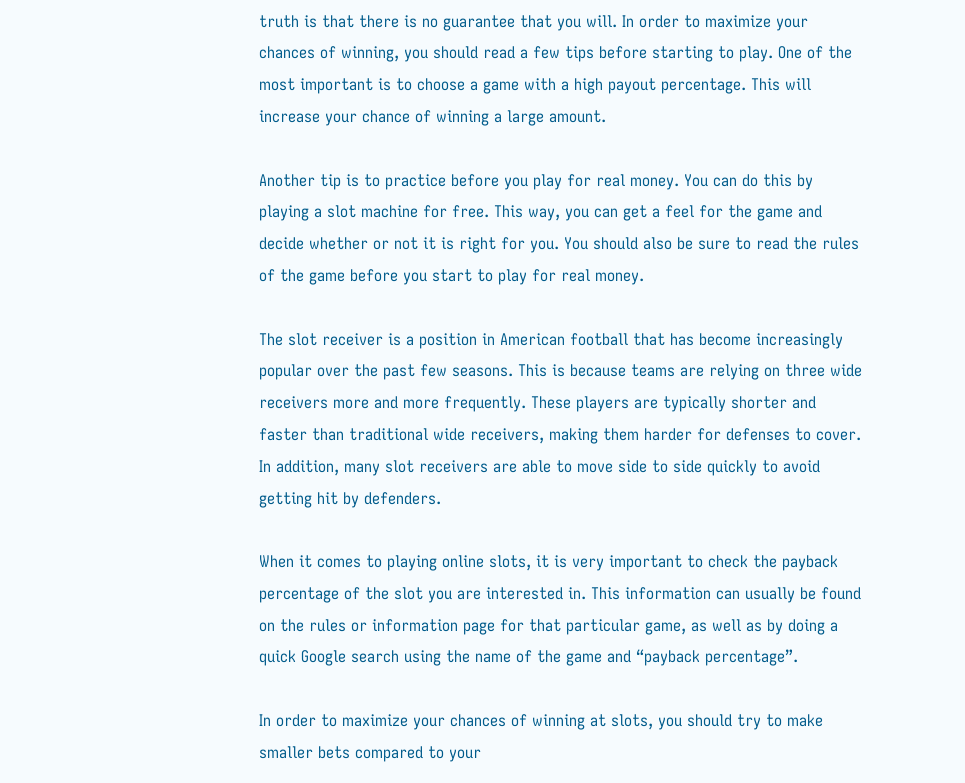truth is that there is no guarantee that you will. In order to maximize your chances of winning, you should read a few tips before starting to play. One of the most important is to choose a game with a high payout percentage. This will increase your chance of winning a large amount.

Another tip is to practice before you play for real money. You can do this by playing a slot machine for free. This way, you can get a feel for the game and decide whether or not it is right for you. You should also be sure to read the rules of the game before you start to play for real money.

The slot receiver is a position in American football that has become increasingly popular over the past few seasons. This is because teams are relying on three wide receivers more and more frequently. These players are typically shorter and faster than traditional wide receivers, making them harder for defenses to cover. In addition, many slot receivers are able to move side to side quickly to avoid getting hit by defenders.

When it comes to playing online slots, it is very important to check the payback percentage of the slot you are interested in. This information can usually be found on the rules or information page for that particular game, as well as by doing a quick Google search using the name of the game and “payback percentage”.

In order to maximize your chances of winning at slots, you should try to make smaller bets compared to your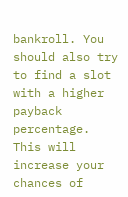bankroll. You should also try to find a slot with a higher payback percentage. This will increase your chances of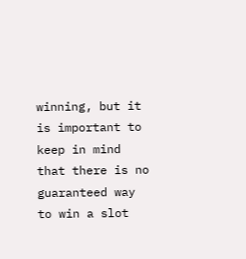winning, but it is important to keep in mind that there is no guaranteed way to win a slot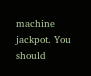machine jackpot. You should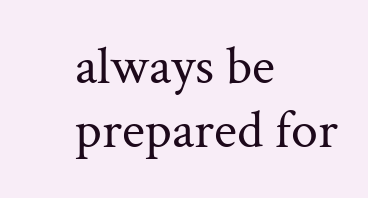always be prepared for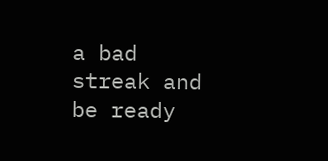a bad streak and be ready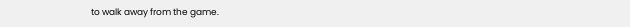to walk away from the game.